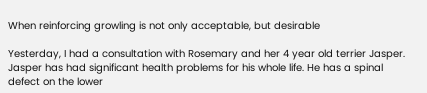When reinforcing growling is not only acceptable, but desirable

Yesterday, I had a consultation with Rosemary and her 4 year old terrier Jasper. Jasper has had significant health problems for his whole life. He has a spinal defect on the lower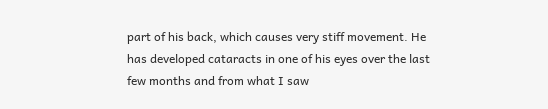part of his back, which causes very stiff movement. He has developed cataracts in one of his eyes over the last few months and from what I saw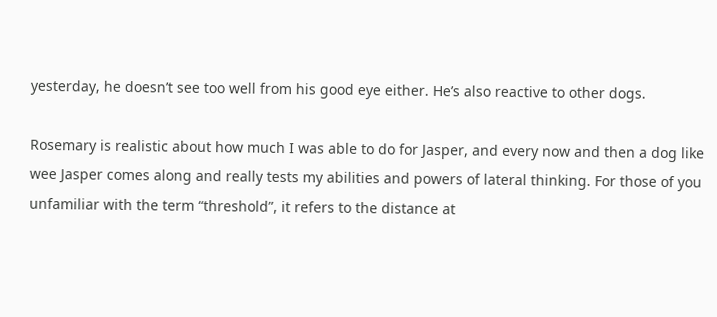yesterday, he doesn’t see too well from his good eye either. He’s also reactive to other dogs.

Rosemary is realistic about how much I was able to do for Jasper, and every now and then a dog like wee Jasper comes along and really tests my abilities and powers of lateral thinking. For those of you unfamiliar with the term “threshold”, it refers to the distance at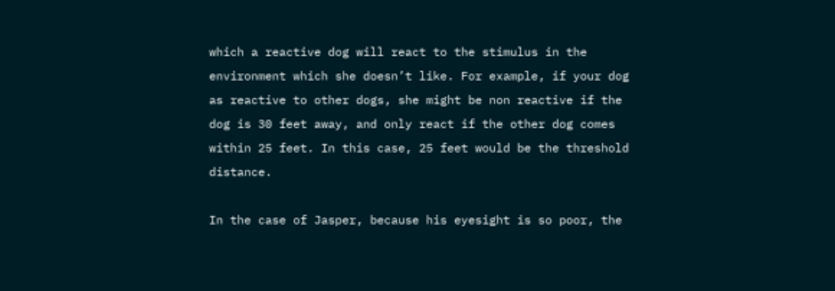which a reactive dog will react to the stimulus in the environment which she doesn’t like. For example, if your dog as reactive to other dogs, she might be non reactive if the dog is 30 feet away, and only react if the other dog comes within 25 feet. In this case, 25 feet would be the threshold distance.

In the case of Jasper, because his eyesight is so poor, the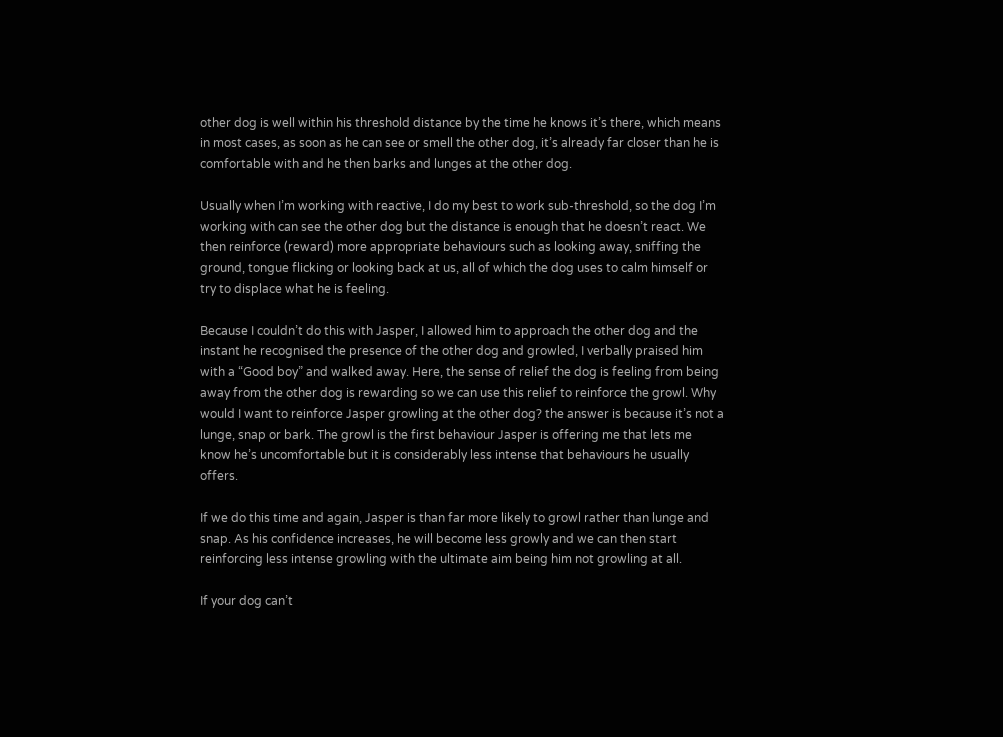other dog is well within his threshold distance by the time he knows it’s there, which means in most cases, as soon as he can see or smell the other dog, it’s already far closer than he is comfortable with and he then barks and lunges at the other dog.

Usually when I’m working with reactive, I do my best to work sub-threshold, so the dog I’m working with can see the other dog but the distance is enough that he doesn’t react. We then reinforce (reward) more appropriate behaviours such as looking away, sniffing the ground, tongue flicking or looking back at us, all of which the dog uses to calm himself or try to displace what he is feeling.

Because I couldn’t do this with Jasper, I allowed him to approach the other dog and the instant he recognised the presence of the other dog and growled, I verbally praised him with a “Good boy” and walked away. Here, the sense of relief the dog is feeling from being away from the other dog is rewarding so we can use this relief to reinforce the growl. Why would I want to reinforce Jasper growling at the other dog? the answer is because it’s not a lunge, snap or bark. The growl is the first behaviour Jasper is offering me that lets me know he’s uncomfortable but it is considerably less intense that behaviours he usually offers.

If we do this time and again, Jasper is than far more likely to growl rather than lunge and snap. As his confidence increases, he will become less growly and we can then start reinforcing less intense growling with the ultimate aim being him not growling at all.

If your dog can’t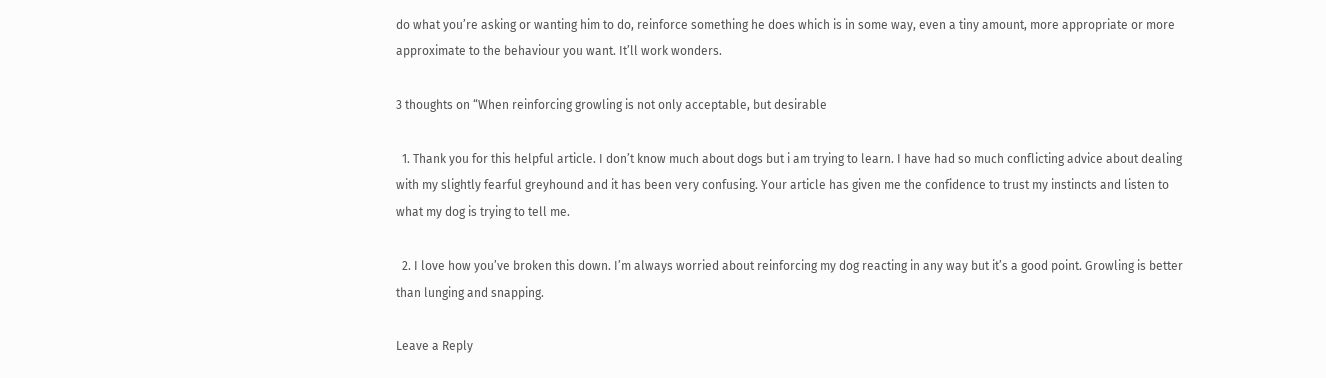do what you’re asking or wanting him to do, reinforce something he does which is in some way, even a tiny amount, more appropriate or more approximate to the behaviour you want. It’ll work wonders.

3 thoughts on “When reinforcing growling is not only acceptable, but desirable

  1. Thank you for this helpful article. I don’t know much about dogs but i am trying to learn. I have had so much conflicting advice about dealing with my slightly fearful greyhound and it has been very confusing. Your article has given me the confidence to trust my instincts and listen to what my dog is trying to tell me.

  2. I love how you’ve broken this down. I’m always worried about reinforcing my dog reacting in any way but it’s a good point. Growling is better than lunging and snapping.

Leave a Reply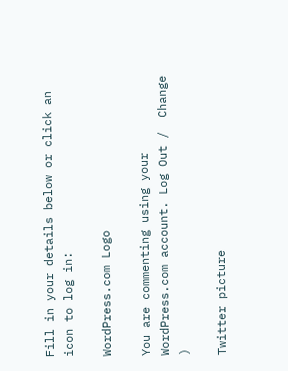Fill in your details below or click an icon to log in:

WordPress.com Logo

You are commenting using your WordPress.com account. Log Out /  Change )

Twitter picture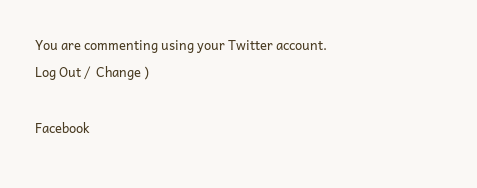You are commenting using your Twitter account. Log Out /  Change )

Facebook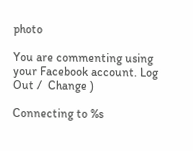photo

You are commenting using your Facebook account. Log Out /  Change )

Connecting to %s